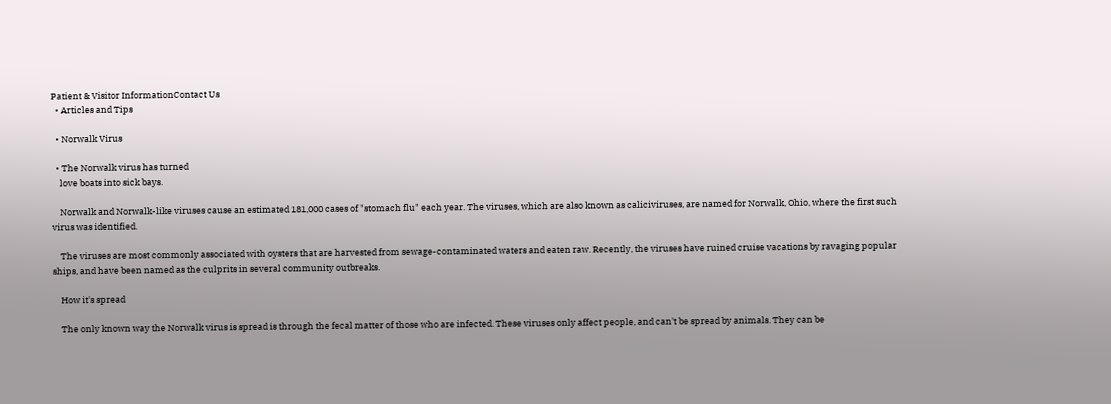Patient & Visitor InformationContact Us
  • Articles and Tips

  • Norwalk Virus

  • The Norwalk virus has turned
    love boats into sick bays.

    Norwalk and Norwalk-like viruses cause an estimated 181,000 cases of "stomach flu" each year. The viruses, which are also known as caliciviruses, are named for Norwalk, Ohio, where the first such virus was identified.

    The viruses are most commonly associated with oysters that are harvested from sewage-contaminated waters and eaten raw. Recently, the viruses have ruined cruise vacations by ravaging popular ships, and have been named as the culprits in several community outbreaks.

    How it's spread

    The only known way the Norwalk virus is spread is through the fecal matter of those who are infected. These viruses only affect people, and can't be spread by animals. They can be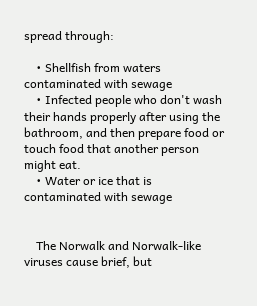spread through:

    • Shellfish from waters contaminated with sewage
    • Infected people who don't wash their hands properly after using the bathroom, and then prepare food or touch food that another person might eat.
    • Water or ice that is contaminated with sewage


    The Norwalk and Norwalk-like viruses cause brief, but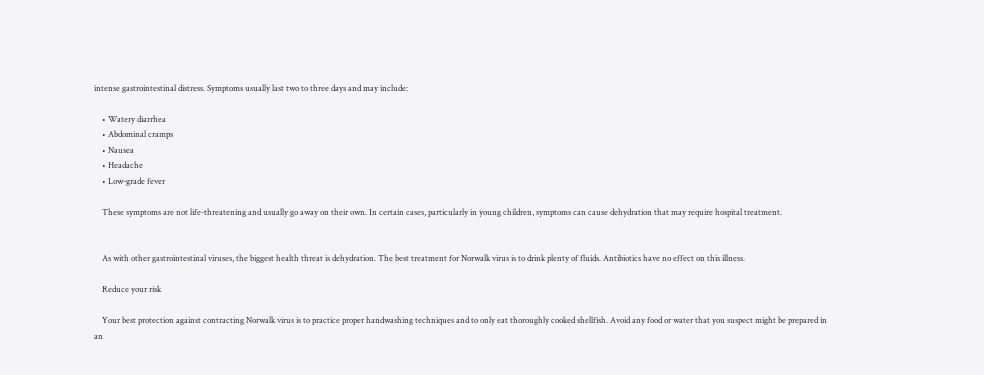intense gastrointestinal distress. Symptoms usually last two to three days and may include:

    • Watery diarrhea
    • Abdominal cramps
    • Nausea
    • Headache
    • Low-grade fever

    These symptoms are not life-threatening and usually go away on their own. In certain cases, particularly in young children, symptoms can cause dehydration that may require hospital treatment.


    As with other gastrointestinal viruses, the biggest health threat is dehydration. The best treatment for Norwalk virus is to drink plenty of fluids. Antibiotics have no effect on this illness.

    Reduce your risk

    Your best protection against contracting Norwalk virus is to practice proper handwashing techniques and to only eat thoroughly cooked shellfish. Avoid any food or water that you suspect might be prepared in an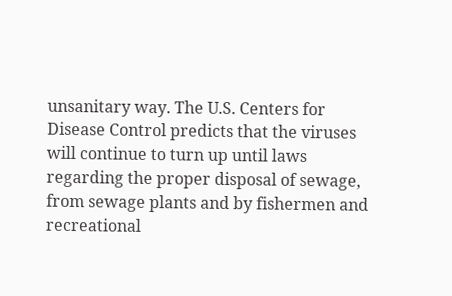unsanitary way. The U.S. Centers for Disease Control predicts that the viruses will continue to turn up until laws regarding the proper disposal of sewage, from sewage plants and by fishermen and recreational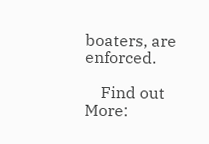boaters, are enforced.

    Find out More: